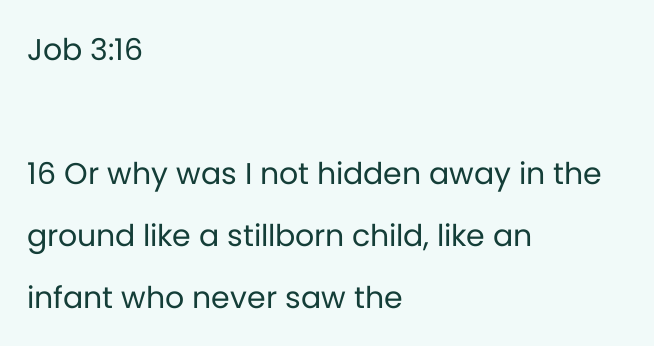Job 3:16

16 Or why was I not hidden away in the ground like a stillborn child, like an infant who never saw the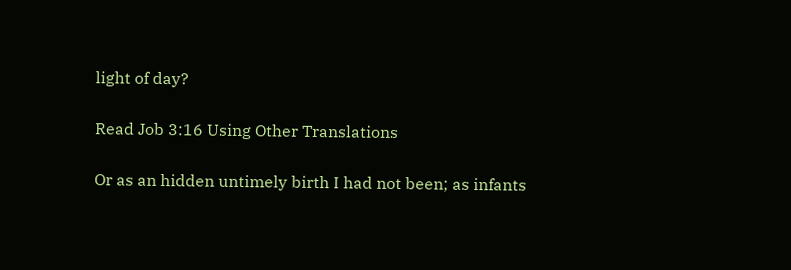light of day?

Read Job 3:16 Using Other Translations

Or as an hidden untimely birth I had not been; as infants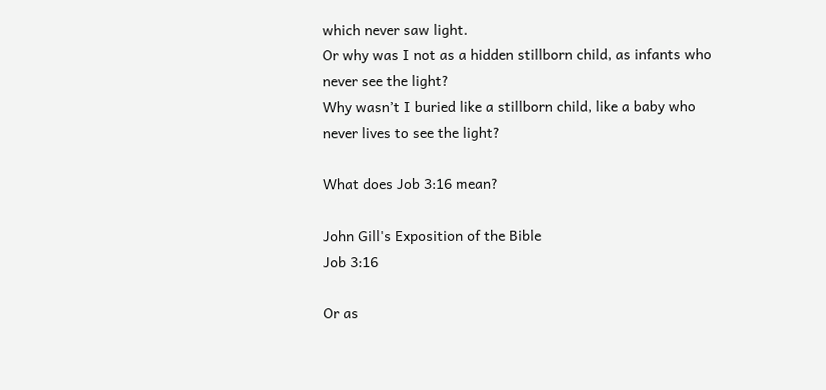which never saw light.
Or why was I not as a hidden stillborn child, as infants who never see the light?
Why wasn’t I buried like a stillborn child, like a baby who never lives to see the light?

What does Job 3:16 mean?

John Gill's Exposition of the Bible
Job 3:16

Or as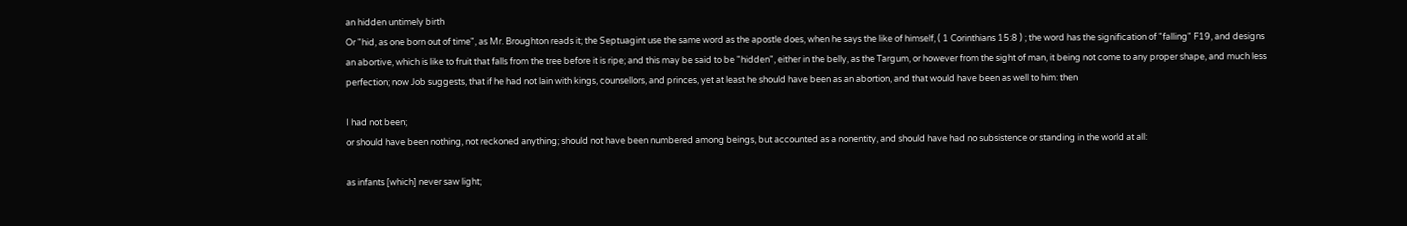an hidden untimely birth
Or "hid, as one born out of time", as Mr. Broughton reads it; the Septuagint use the same word as the apostle does, when he says the like of himself, ( 1 Corinthians 15:8 ) ; the word has the signification of "falling" F19, and designs an abortive, which is like to fruit that falls from the tree before it is ripe; and this may be said to be "hidden", either in the belly, as the Targum, or however from the sight of man, it being not come to any proper shape, and much less perfection; now Job suggests, that if he had not lain with kings, counsellors, and princes, yet at least he should have been as an abortion, and that would have been as well to him: then

I had not been;
or should have been nothing, not reckoned anything; should not have been numbered among beings, but accounted as a nonentity, and should have had no subsistence or standing in the world at all:

as infants [which] never saw light;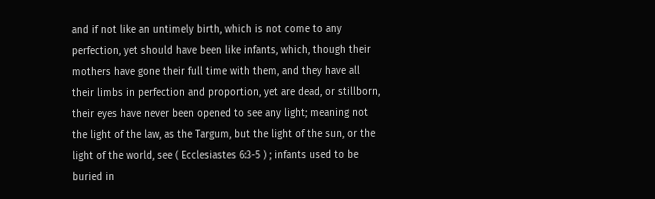and if not like an untimely birth, which is not come to any perfection, yet should have been like infants, which, though their mothers have gone their full time with them, and they have all their limbs in perfection and proportion, yet are dead, or stillborn, their eyes have never been opened to see any light; meaning not the light of the law, as the Targum, but the light of the sun, or the light of the world, see ( Ecclesiastes 6:3-5 ) ; infants used to be buried in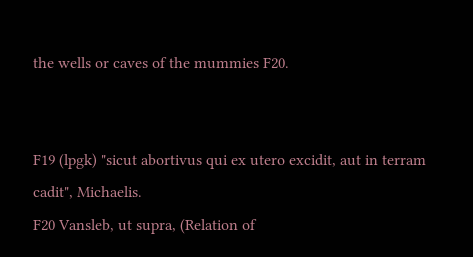the wells or caves of the mummies F20.


F19 (lpgk) "sicut abortivus qui ex utero excidit, aut in terram cadit", Michaelis.
F20 Vansleb, ut supra, (Relation of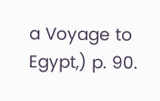a Voyage to Egypt,) p. 90.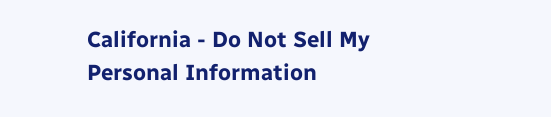California - Do Not Sell My Personal Information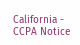California - CCPA Notice